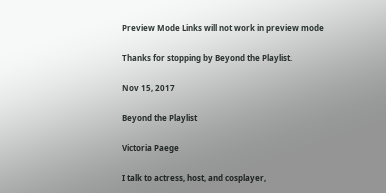Preview Mode Links will not work in preview mode

Thanks for stopping by Beyond the Playlist.

Nov 15, 2017

Beyond the Playlist

Victoria Paege

I talk to actress, host, and cosplayer,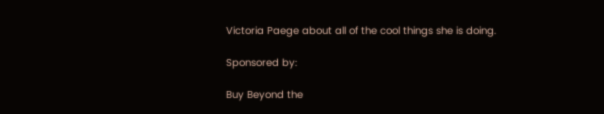Victoria Paege about all of the cool things she is doing.

Sponsored by:

Buy Beyond the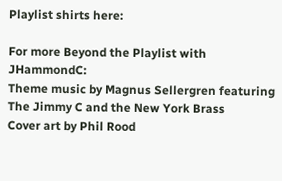Playlist shirts here:

For more Beyond the Playlist with JHammondC:
Theme music by Magnus Sellergren featuring The Jimmy C and the New York Brass
Cover art by Phil Rood